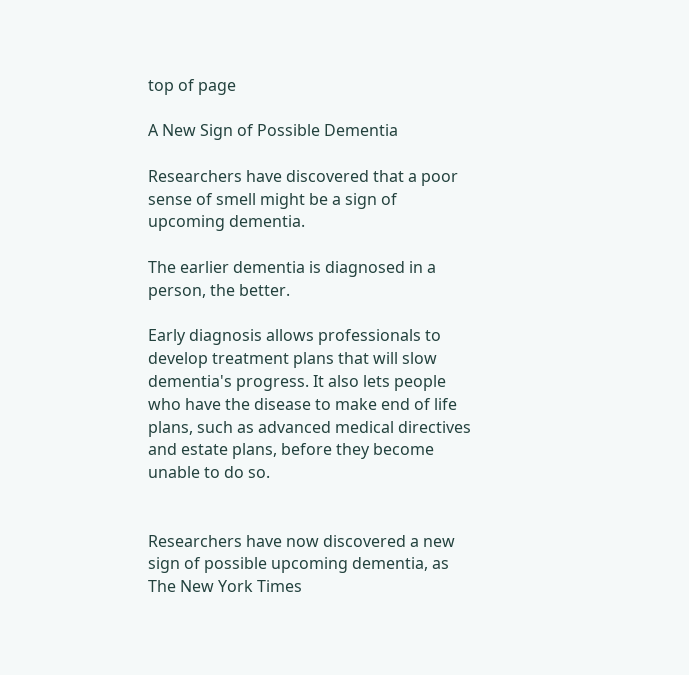top of page

A New Sign of Possible Dementia

Researchers have discovered that a poor sense of smell might be a sign of upcoming dementia.

The earlier dementia is diagnosed in a person, the better.

Early diagnosis allows professionals to develop treatment plans that will slow dementia's progress. It also lets people who have the disease to make end of life plans, such as advanced medical directives and estate plans, before they become unable to do so.


Researchers have now discovered a new sign of possible upcoming dementia, as The New York Times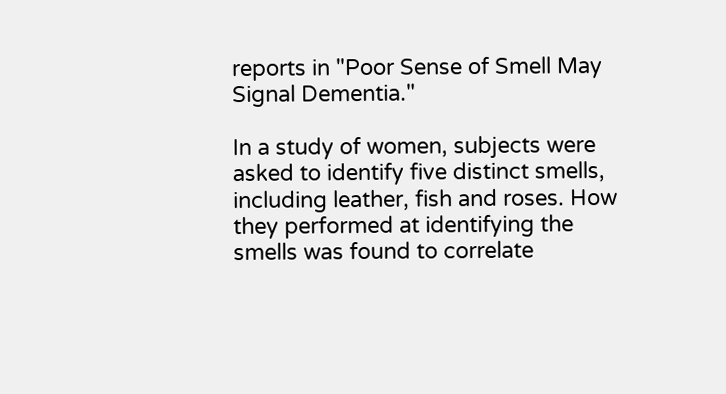reports in "Poor Sense of Smell May Signal Dementia."

In a study of women, subjects were asked to identify five distinct smells, including leather, fish and roses. How they performed at identifying the smells was found to correlate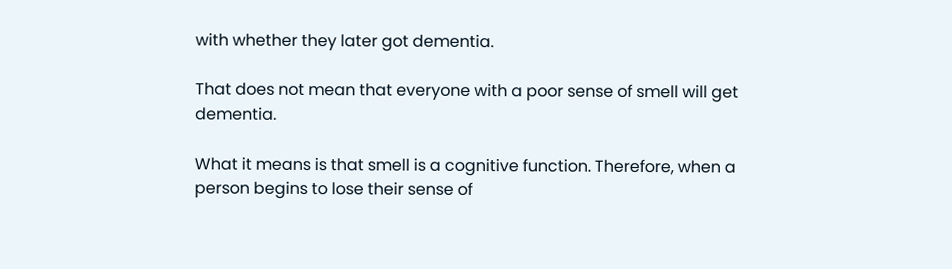with whether they later got dementia.

That does not mean that everyone with a poor sense of smell will get dementia.

What it means is that smell is a cognitive function. Therefore, when a person begins to lose their sense of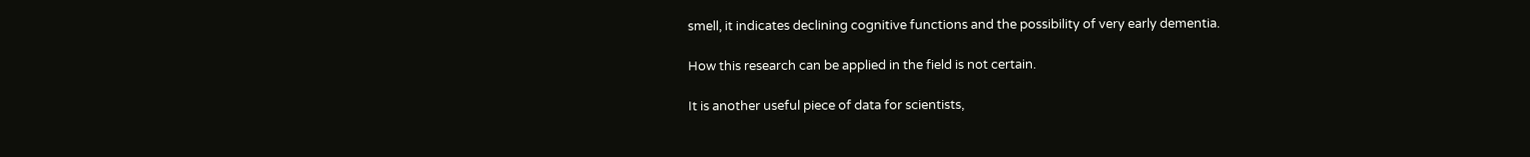smell, it indicates declining cognitive functions and the possibility of very early dementia.

How this research can be applied in the field is not certain.

It is another useful piece of data for scientists,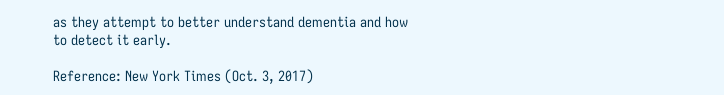as they attempt to better understand dementia and how to detect it early.

Reference: New York Times (Oct. 3, 2017)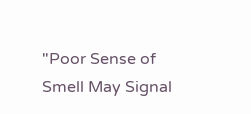"Poor Sense of Smell May Signal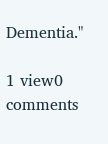Dementia."

1 view0 comments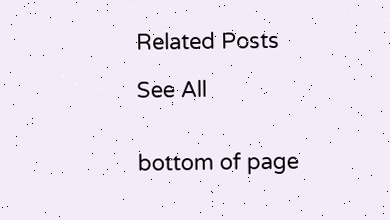Related Posts

See All


bottom of page